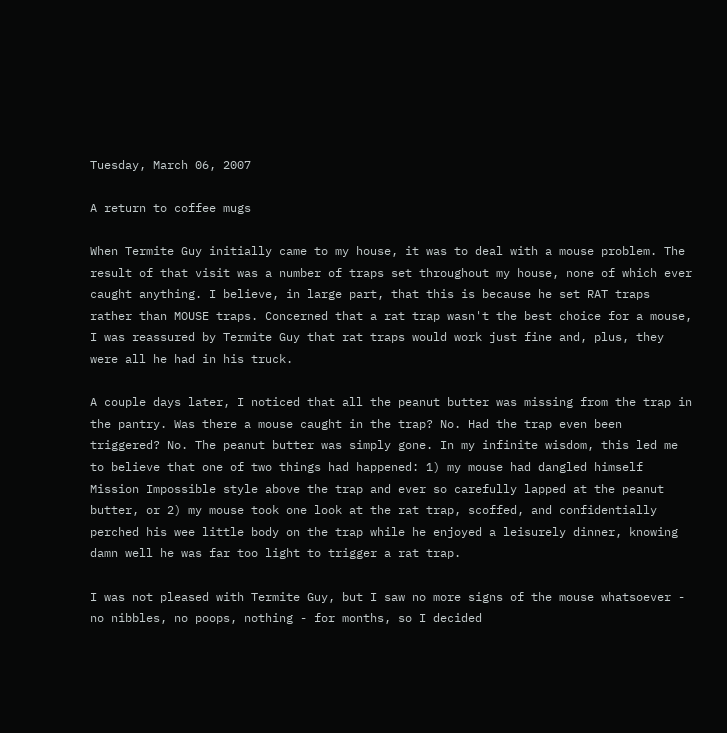Tuesday, March 06, 2007

A return to coffee mugs

When Termite Guy initially came to my house, it was to deal with a mouse problem. The result of that visit was a number of traps set throughout my house, none of which ever caught anything. I believe, in large part, that this is because he set RAT traps rather than MOUSE traps. Concerned that a rat trap wasn't the best choice for a mouse, I was reassured by Termite Guy that rat traps would work just fine and, plus, they were all he had in his truck.

A couple days later, I noticed that all the peanut butter was missing from the trap in the pantry. Was there a mouse caught in the trap? No. Had the trap even been triggered? No. The peanut butter was simply gone. In my infinite wisdom, this led me to believe that one of two things had happened: 1) my mouse had dangled himself Mission Impossible style above the trap and ever so carefully lapped at the peanut butter, or 2) my mouse took one look at the rat trap, scoffed, and confidentially perched his wee little body on the trap while he enjoyed a leisurely dinner, knowing damn well he was far too light to trigger a rat trap.

I was not pleased with Termite Guy, but I saw no more signs of the mouse whatsoever - no nibbles, no poops, nothing - for months, so I decided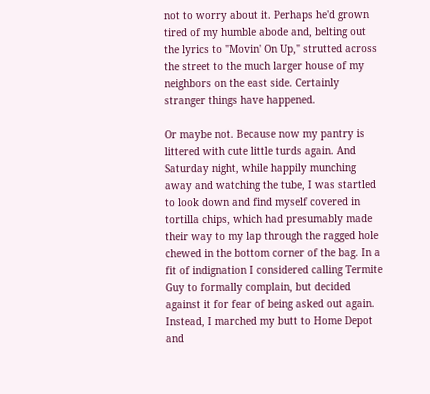not to worry about it. Perhaps he'd grown tired of my humble abode and, belting out the lyrics to "Movin' On Up," strutted across the street to the much larger house of my neighbors on the east side. Certainly stranger things have happened.

Or maybe not. Because now my pantry is littered with cute little turds again. And Saturday night, while happily munching away and watching the tube, I was startled to look down and find myself covered in tortilla chips, which had presumably made their way to my lap through the ragged hole chewed in the bottom corner of the bag. In a fit of indignation I considered calling Termite Guy to formally complain, but decided against it for fear of being asked out again. Instead, I marched my butt to Home Depot and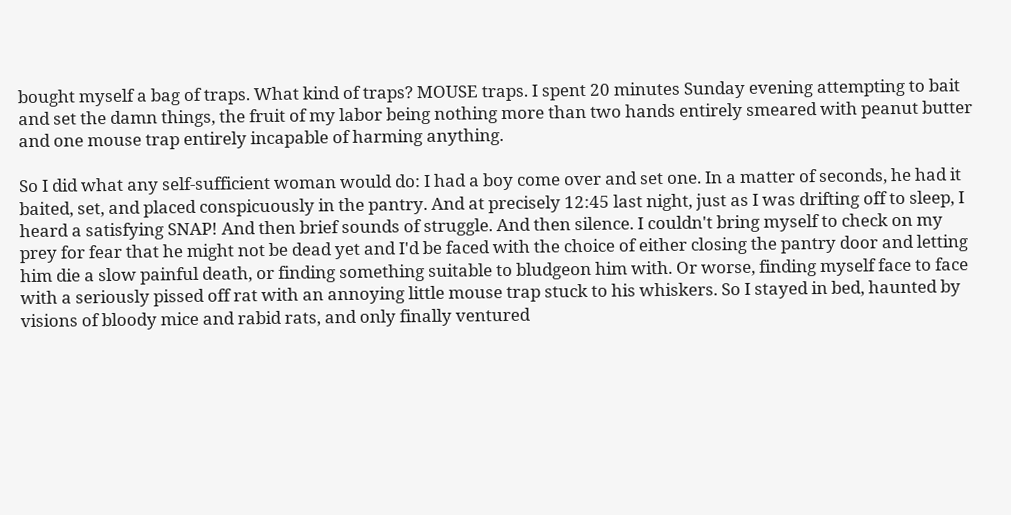bought myself a bag of traps. What kind of traps? MOUSE traps. I spent 20 minutes Sunday evening attempting to bait and set the damn things, the fruit of my labor being nothing more than two hands entirely smeared with peanut butter and one mouse trap entirely incapable of harming anything.

So I did what any self-sufficient woman would do: I had a boy come over and set one. In a matter of seconds, he had it baited, set, and placed conspicuously in the pantry. And at precisely 12:45 last night, just as I was drifting off to sleep, I heard a satisfying SNAP! And then brief sounds of struggle. And then silence. I couldn't bring myself to check on my prey for fear that he might not be dead yet and I'd be faced with the choice of either closing the pantry door and letting him die a slow painful death, or finding something suitable to bludgeon him with. Or worse, finding myself face to face with a seriously pissed off rat with an annoying little mouse trap stuck to his whiskers. So I stayed in bed, haunted by visions of bloody mice and rabid rats, and only finally ventured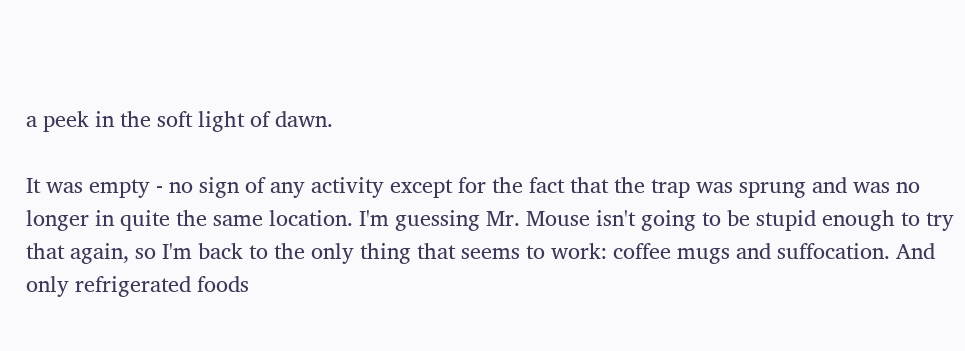a peek in the soft light of dawn.

It was empty - no sign of any activity except for the fact that the trap was sprung and was no longer in quite the same location. I'm guessing Mr. Mouse isn't going to be stupid enough to try that again, so I'm back to the only thing that seems to work: coffee mugs and suffocation. And only refrigerated foods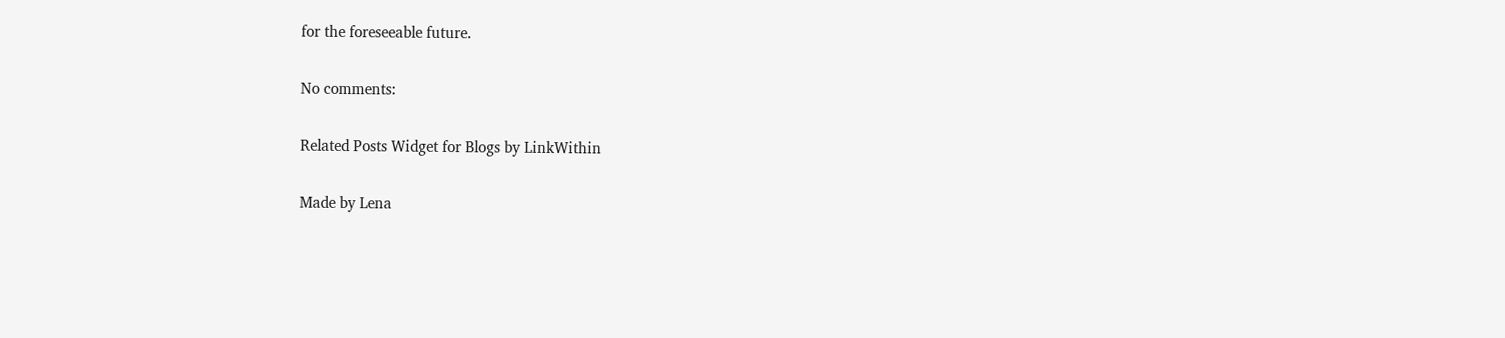for the foreseeable future.

No comments:

Related Posts Widget for Blogs by LinkWithin

Made by Lena